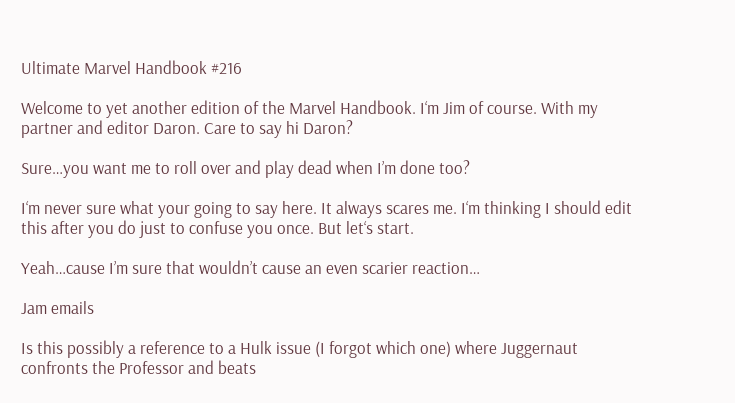Ultimate Marvel Handbook #216

Welcome to yet another edition of the Marvel Handbook. I‘m Jim of course. With my partner and editor Daron. Care to say hi Daron?

Sure…you want me to roll over and play dead when I’m done too?

I‘m never sure what your going to say here. It always scares me. I‘m thinking I should edit this after you do just to confuse you once. But let‘s start.

Yeah…cause I’m sure that wouldn’t cause an even scarier reaction…

Jam emails

Is this possibly a reference to a Hulk issue (I forgot which one) where Juggernaut confronts the Professor and beats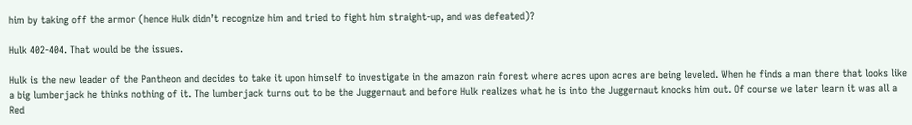him by taking off the armor (hence Hulk didn’t recognize him and tried to fight him straight-up, and was defeated)?

Hulk 402-404. That would be the issues.

Hulk is the new leader of the Pantheon and decides to take it upon himself to investigate in the amazon rain forest where acres upon acres are being leveled. When he finds a man there that looks like a big lumberjack he thinks nothing of it. The lumberjack turns out to be the Juggernaut and before Hulk realizes what he is into the Juggernaut knocks him out. Of course we later learn it was all a Red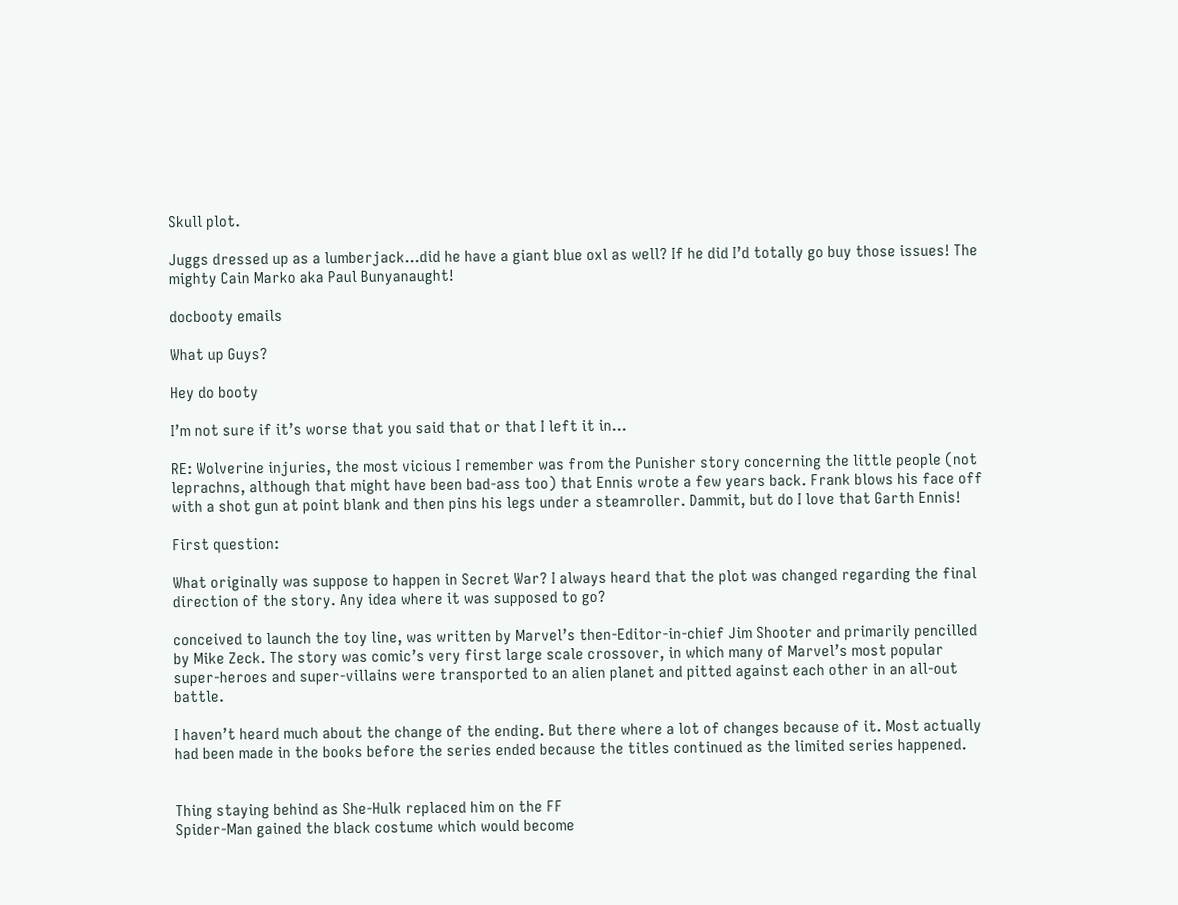Skull plot.

Juggs dressed up as a lumberjack…did he have a giant blue oxl as well? If he did I’d totally go buy those issues! The mighty Cain Marko aka Paul Bunyanaught!

docbooty emails

What up Guys?

Hey do booty

I’m not sure if it’s worse that you said that or that I left it in…

RE: Wolverine injuries, the most vicious I remember was from the Punisher story concerning the little people (not leprachns, although that might have been bad-ass too) that Ennis wrote a few years back. Frank blows his face off with a shot gun at point blank and then pins his legs under a steamroller. Dammit, but do I love that Garth Ennis!

First question:

What originally was suppose to happen in Secret War? I always heard that the plot was changed regarding the final direction of the story. Any idea where it was supposed to go?

conceived to launch the toy line, was written by Marvel’s then-Editor-in-chief Jim Shooter and primarily pencilled by Mike Zeck. The story was comic’s very first large scale crossover, in which many of Marvel’s most popular super-heroes and super-villains were transported to an alien planet and pitted against each other in an all-out battle.

I haven’t heard much about the change of the ending. But there where a lot of changes because of it. Most actually had been made in the books before the series ended because the titles continued as the limited series happened.


Thing staying behind as She-Hulk replaced him on the FF
Spider-Man gained the black costume which would become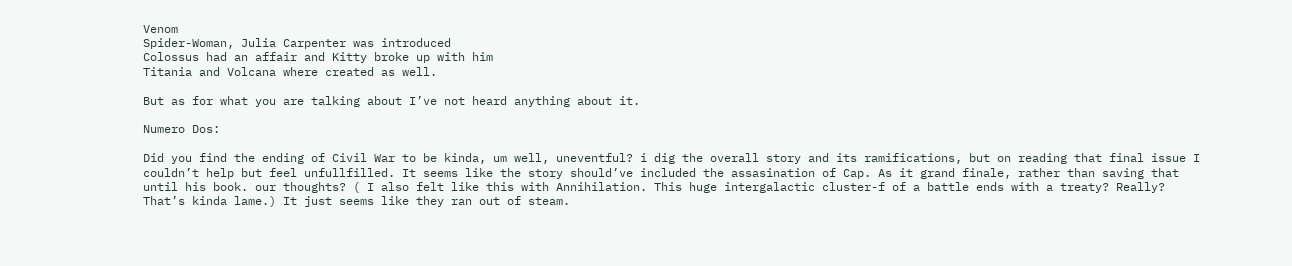Venom
Spider-Woman, Julia Carpenter was introduced
Colossus had an affair and Kitty broke up with him
Titania and Volcana where created as well.

But as for what you are talking about I’ve not heard anything about it.

Numero Dos:

Did you find the ending of Civil War to be kinda, um well, uneventful? i dig the overall story and its ramifications, but on reading that final issue I couldn’t help but feel unfullfilled. It seems like the story should’ve included the assasination of Cap. As it grand finale, rather than saving that until his book. our thoughts? ( I also felt like this with Annihilation. This huge intergalactic cluster-f of a battle ends with a treaty? Really? That’s kinda lame.) It just seems like they ran out of steam.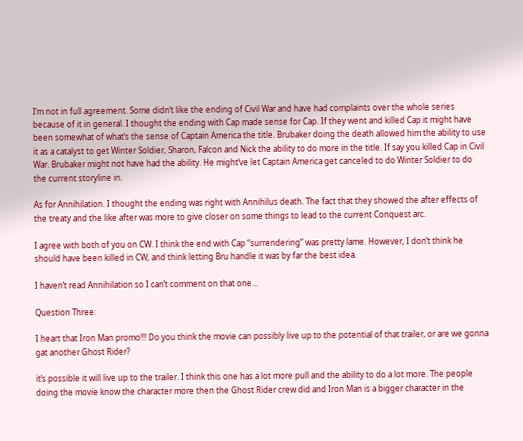I‘m not in full agreement. Some didn‘t like the ending of Civil War and have had complaints over the whole series because of it in general. I thought the ending with Cap made sense for Cap. If they went and killed Cap it might have been somewhat of what‘s the sense of Captain America the title. Brubaker doing the death allowed him the ability to use it as a catalyst to get Winter Soldier, Sharon, Falcon and Nick the ability to do more in the title. If say you killed Cap in Civil War. Brubaker might not have had the ability. He might‘ve let Captain America get canceled to do Winter Soldier to do the current storyline in.

As for Annihilation. I thought the ending was right with Annihilus death. The fact that they showed the after effects of the treaty and the like after was more to give closer on some things to lead to the current Conquest arc.

I agree with both of you on CW. I think the end with Cap “surrendering” was pretty lame. However, I don’t think he should have been killed in CW, and think letting Bru handle it was by far the best idea.

I haven’t read Annihilation so I can’t comment on that one…

Question Three:

I heart that Iron Man promo!!! Do you think the movie can possibly live up to the potential of that trailer, or are we gonna gat another Ghost Rider?

it‘s possible it will live up to the trailer. I think this one has a lot more pull and the ability to do a lot more. The people doing the movie know the character more then the Ghost Rider crew did and Iron Man is a bigger character in the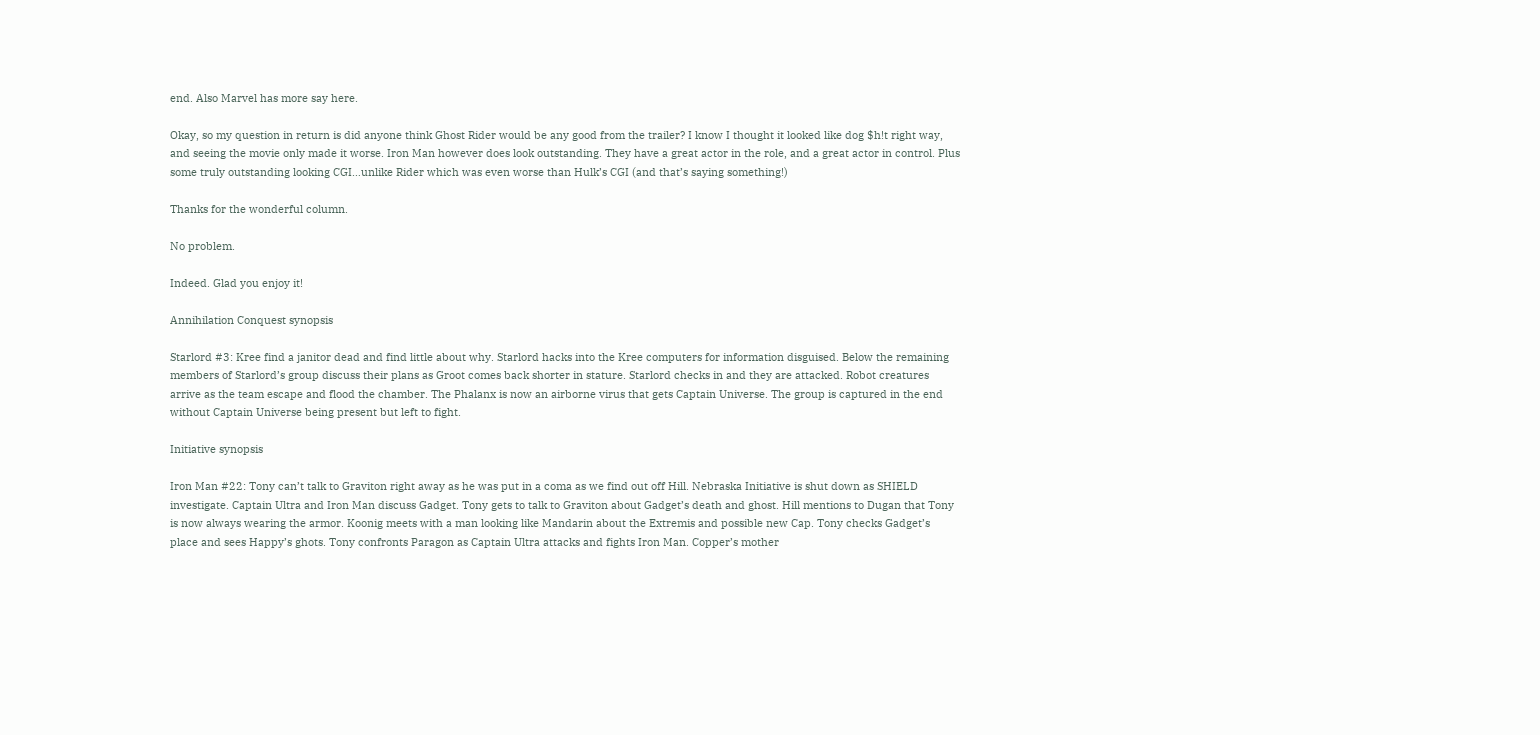end. Also Marvel has more say here.

Okay, so my question in return is did anyone think Ghost Rider would be any good from the trailer? I know I thought it looked like dog $h!t right way, and seeing the movie only made it worse. Iron Man however does look outstanding. They have a great actor in the role, and a great actor in control. Plus some truly outstanding looking CGI…unlike Rider which was even worse than Hulk’s CGI (and that’s saying something!)

Thanks for the wonderful column.

No problem.

Indeed. Glad you enjoy it!

Annihilation Conquest synopsis

Starlord #3: Kree find a janitor dead and find little about why. Starlord hacks into the Kree computers for information disguised. Below the remaining members of Starlord’s group discuss their plans as Groot comes back shorter in stature. Starlord checks in and they are attacked. Robot creatures arrive as the team escape and flood the chamber. The Phalanx is now an airborne virus that gets Captain Universe. The group is captured in the end without Captain Universe being present but left to fight.

Initiative synopsis

Iron Man #22: Tony can’t talk to Graviton right away as he was put in a coma as we find out off Hill. Nebraska Initiative is shut down as SHIELD investigate. Captain Ultra and Iron Man discuss Gadget. Tony gets to talk to Graviton about Gadget’s death and ghost. Hill mentions to Dugan that Tony is now always wearing the armor. Koonig meets with a man looking like Mandarin about the Extremis and possible new Cap. Tony checks Gadget’s place and sees Happy’s ghots. Tony confronts Paragon as Captain Ultra attacks and fights Iron Man. Copper’s mother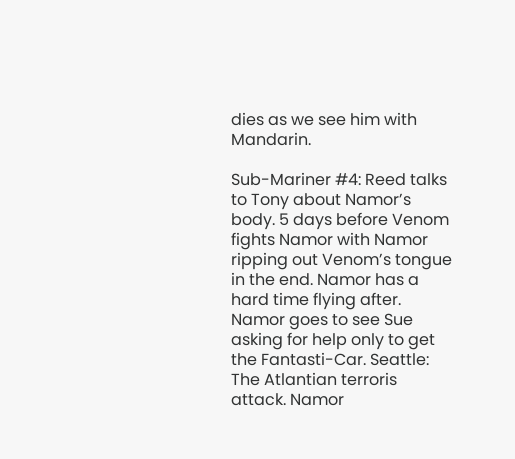dies as we see him with Mandarin.

Sub-Mariner #4: Reed talks to Tony about Namor’s body. 5 days before Venom fights Namor with Namor ripping out Venom’s tongue in the end. Namor has a hard time flying after. Namor goes to see Sue asking for help only to get the Fantasti-Car. Seattle: The Atlantian terroris attack. Namor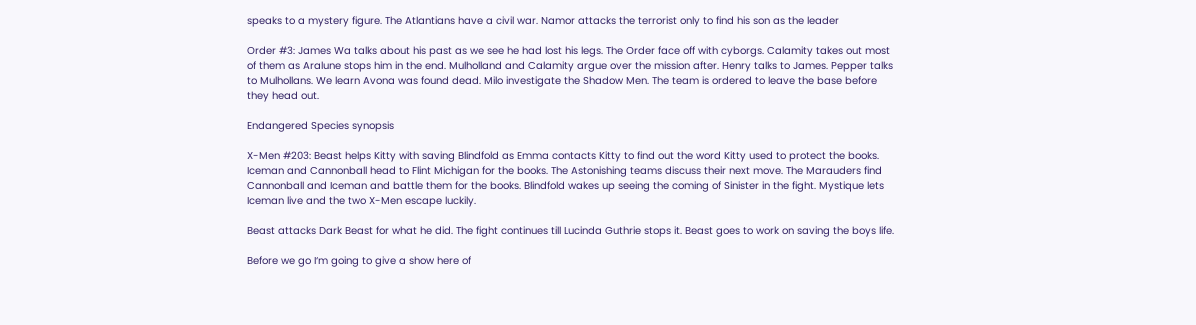speaks to a mystery figure. The Atlantians have a civil war. Namor attacks the terrorist only to find his son as the leader

Order #3: James Wa talks about his past as we see he had lost his legs. The Order face off with cyborgs. Calamity takes out most of them as Aralune stops him in the end. Mulholland and Calamity argue over the mission after. Henry talks to James. Pepper talks to Mulhollans. We learn Avona was found dead. Milo investigate the Shadow Men. The team is ordered to leave the base before they head out.

Endangered Species synopsis

X-Men #203: Beast helps Kitty with saving Blindfold as Emma contacts Kitty to find out the word Kitty used to protect the books. Iceman and Cannonball head to Flint Michigan for the books. The Astonishing teams discuss their next move. The Marauders find Cannonball and Iceman and battle them for the books. Blindfold wakes up seeing the coming of Sinister in the fight. Mystique lets Iceman live and the two X-Men escape luckily.

Beast attacks Dark Beast for what he did. The fight continues till Lucinda Guthrie stops it. Beast goes to work on saving the boys life.

Before we go I‘m going to give a show here of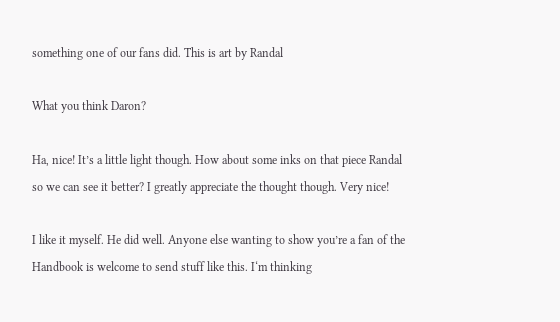something one of our fans did. This is art by Randal

What you think Daron?

Ha, nice! It’s a little light though. How about some inks on that piece Randal so we can see it better? I greatly appreciate the thought though. Very nice!

I like it myself. He did well. Anyone else wanting to show you’re a fan of the Handbook is welcome to send stuff like this. I‘m thinking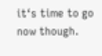it‘s time to go now though.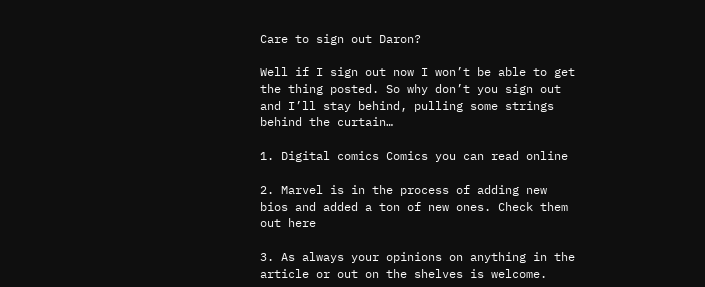Care to sign out Daron?

Well if I sign out now I won’t be able to get the thing posted. So why don’t you sign out and I’ll stay behind, pulling some strings behind the curtain…

1. Digital comics Comics you can read online

2. Marvel is in the process of adding new bios and added a ton of new ones. Check them out here

3. As always your opinions on anything in the article or out on the shelves is welcome.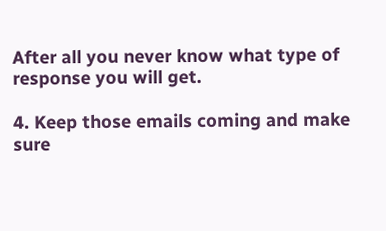After all you never know what type of response you will get.

4. Keep those emails coming and make sure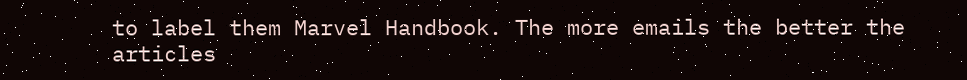to label them Marvel Handbook. The more emails the better the articles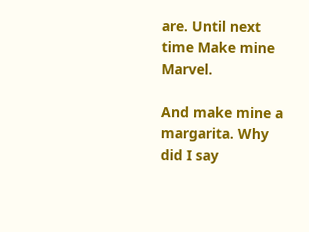are. Until next time Make mine Marvel.

And make mine a margarita. Why did I say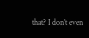that? I don’t even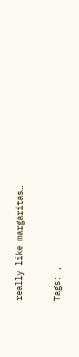really like margaritas…

Tags: ,